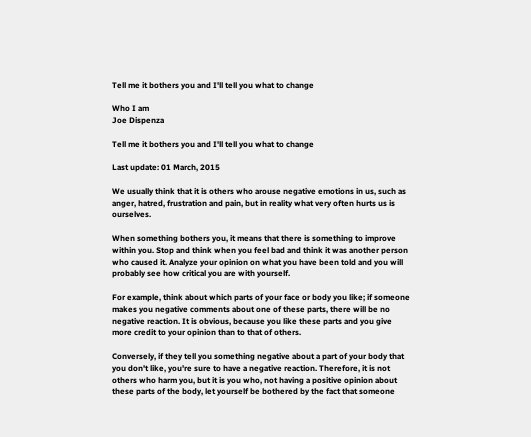Tell me it bothers you and I'll tell you what to change

Who I am
Joe Dispenza

Tell me it bothers you and I'll tell you what to change

Last update: 01 March, 2015

We usually think that it is others who arouse negative emotions in us, such as anger, hatred, frustration and pain, but in reality what very often hurts us is ourselves.

When something bothers you, it means that there is something to improve within you. Stop and think when you feel bad and think it was another person who caused it. Analyze your opinion on what you have been told and you will probably see how critical you are with yourself.

For example, think about which parts of your face or body you like; if someone makes you negative comments about one of these parts, there will be no negative reaction. It is obvious, because you like these parts and you give more credit to your opinion than to that of others.

Conversely, if they tell you something negative about a part of your body that you don't like, you're sure to have a negative reaction. Therefore, it is not others who harm you, but it is you who, not having a positive opinion about these parts of the body, let yourself be bothered by the fact that someone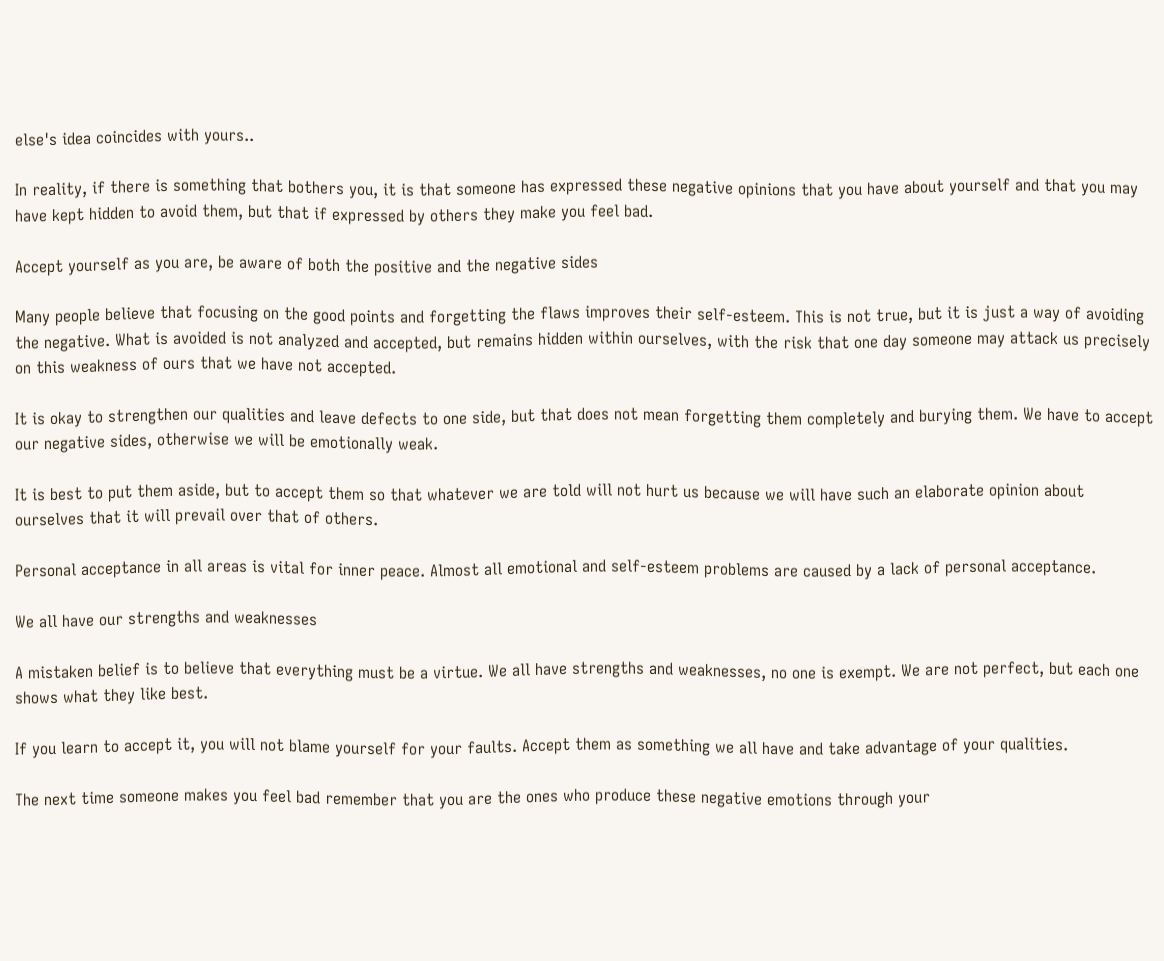else's idea coincides with yours..

In reality, if there is something that bothers you, it is that someone has expressed these negative opinions that you have about yourself and that you may have kept hidden to avoid them, but that if expressed by others they make you feel bad.

Accept yourself as you are, be aware of both the positive and the negative sides

Many people believe that focusing on the good points and forgetting the flaws improves their self-esteem. This is not true, but it is just a way of avoiding the negative. What is avoided is not analyzed and accepted, but remains hidden within ourselves, with the risk that one day someone may attack us precisely on this weakness of ours that we have not accepted.

It is okay to strengthen our qualities and leave defects to one side, but that does not mean forgetting them completely and burying them. We have to accept our negative sides, otherwise we will be emotionally weak.

It is best to put them aside, but to accept them so that whatever we are told will not hurt us because we will have such an elaborate opinion about ourselves that it will prevail over that of others.

Personal acceptance in all areas is vital for inner peace. Almost all emotional and self-esteem problems are caused by a lack of personal acceptance.

We all have our strengths and weaknesses

A mistaken belief is to believe that everything must be a virtue. We all have strengths and weaknesses, no one is exempt. We are not perfect, but each one shows what they like best.

If you learn to accept it, you will not blame yourself for your faults. Accept them as something we all have and take advantage of your qualities.

The next time someone makes you feel bad remember that you are the ones who produce these negative emotions through your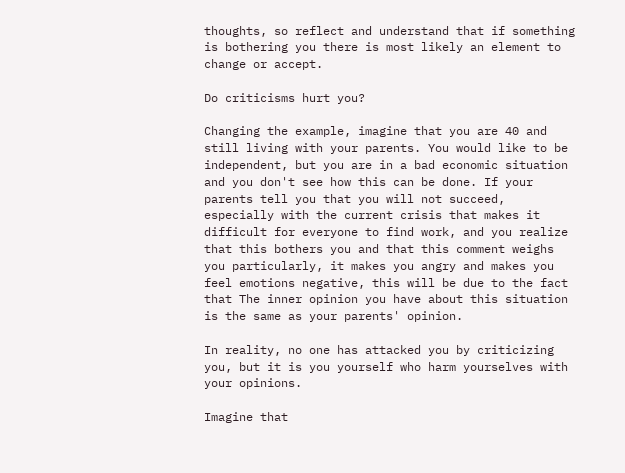thoughts, so reflect and understand that if something is bothering you there is most likely an element to change or accept.

Do criticisms hurt you?

Changing the example, imagine that you are 40 and still living with your parents. You would like to be independent, but you are in a bad economic situation and you don't see how this can be done. If your parents tell you that you will not succeed, especially with the current crisis that makes it difficult for everyone to find work, and you realize that this bothers you and that this comment weighs you particularly, it makes you angry and makes you feel emotions negative, this will be due to the fact that The inner opinion you have about this situation is the same as your parents' opinion.

In reality, no one has attacked you by criticizing you, but it is you yourself who harm yourselves with your opinions.

Imagine that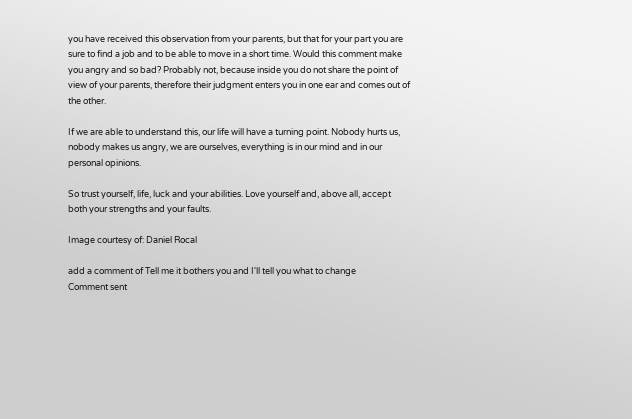you have received this observation from your parents, but that for your part you are sure to find a job and to be able to move in a short time. Would this comment make you angry and so bad? Probably not, because inside you do not share the point of view of your parents, therefore their judgment enters you in one ear and comes out of the other.

If we are able to understand this, our life will have a turning point. Nobody hurts us, nobody makes us angry, we are ourselves, everything is in our mind and in our personal opinions.

So trust yourself, life, luck and your abilities. Love yourself and, above all, accept both your strengths and your faults.

Image courtesy of: Daniel Rocal

add a comment of Tell me it bothers you and I'll tell you what to change
Comment sent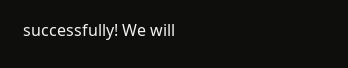successfully! We will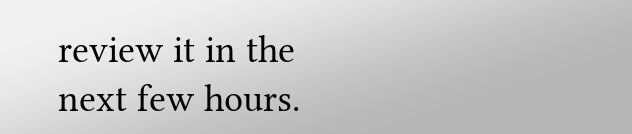review it in the next few hours.